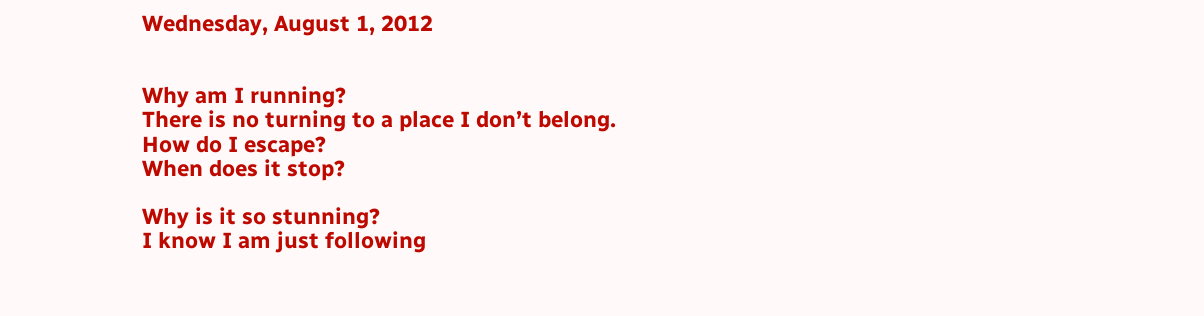Wednesday, August 1, 2012


Why am I running?
There is no turning to a place I don’t belong.
How do I escape?
When does it stop?

Why is it so stunning?
I know I am just following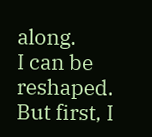along.
I can be reshaped.
But first, I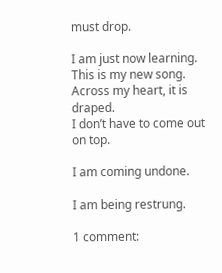must drop.

I am just now learning.
This is my new song.
Across my heart, it is draped.
I don’t have to come out on top.

I am coming undone.

I am being restrung.

1 comment: